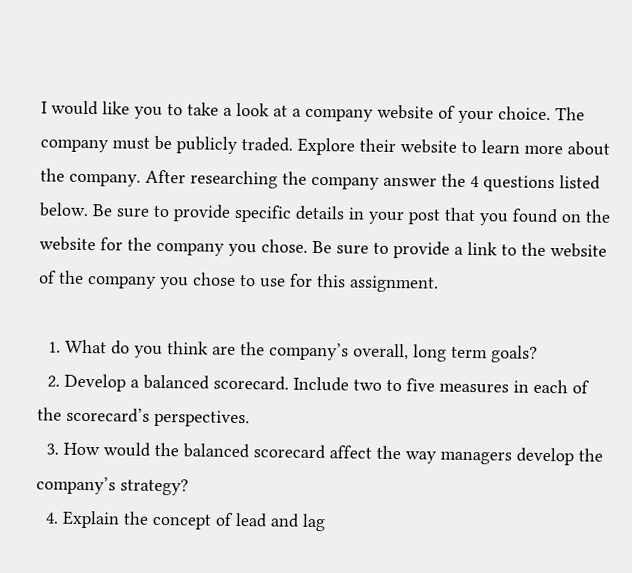I would like you to take a look at a company website of your choice. The company must be publicly traded. Explore their website to learn more about the company. After researching the company answer the 4 questions listed below. Be sure to provide specific details in your post that you found on the website for the company you chose. Be sure to provide a link to the website of the company you chose to use for this assignment.

  1. What do you think are the company’s overall, long term goals?
  2. Develop a balanced scorecard. Include two to five measures in each of the scorecard’s perspectives.
  3. How would the balanced scorecard affect the way managers develop the company’s strategy?
  4. Explain the concept of lead and lag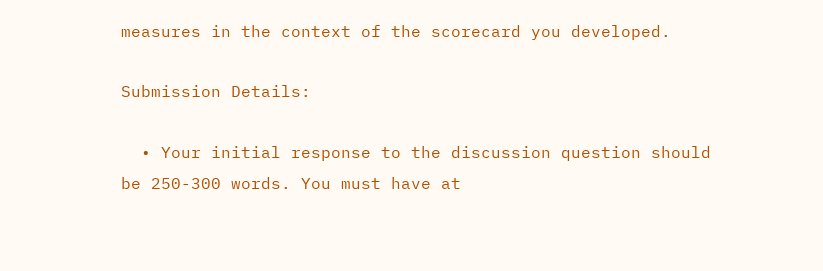measures in the context of the scorecard you developed.

Submission Details:

  • Your initial response to the discussion question should be 250-300 words. You must have at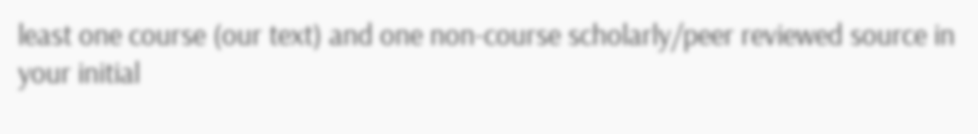least one course (our text) and one non-course scholarly/peer reviewed source in your initial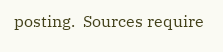posting.  Sources require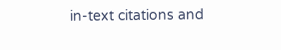in-text citations and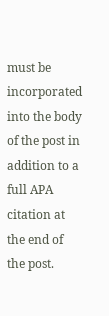must be incorporated into the body of the post in addition to a full APA citation at the end of the post.